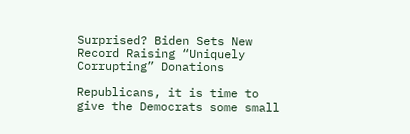Surprised? Biden Sets New Record Raising “Uniquely Corrupting” Donations

Republicans, it is time to give the Democrats some small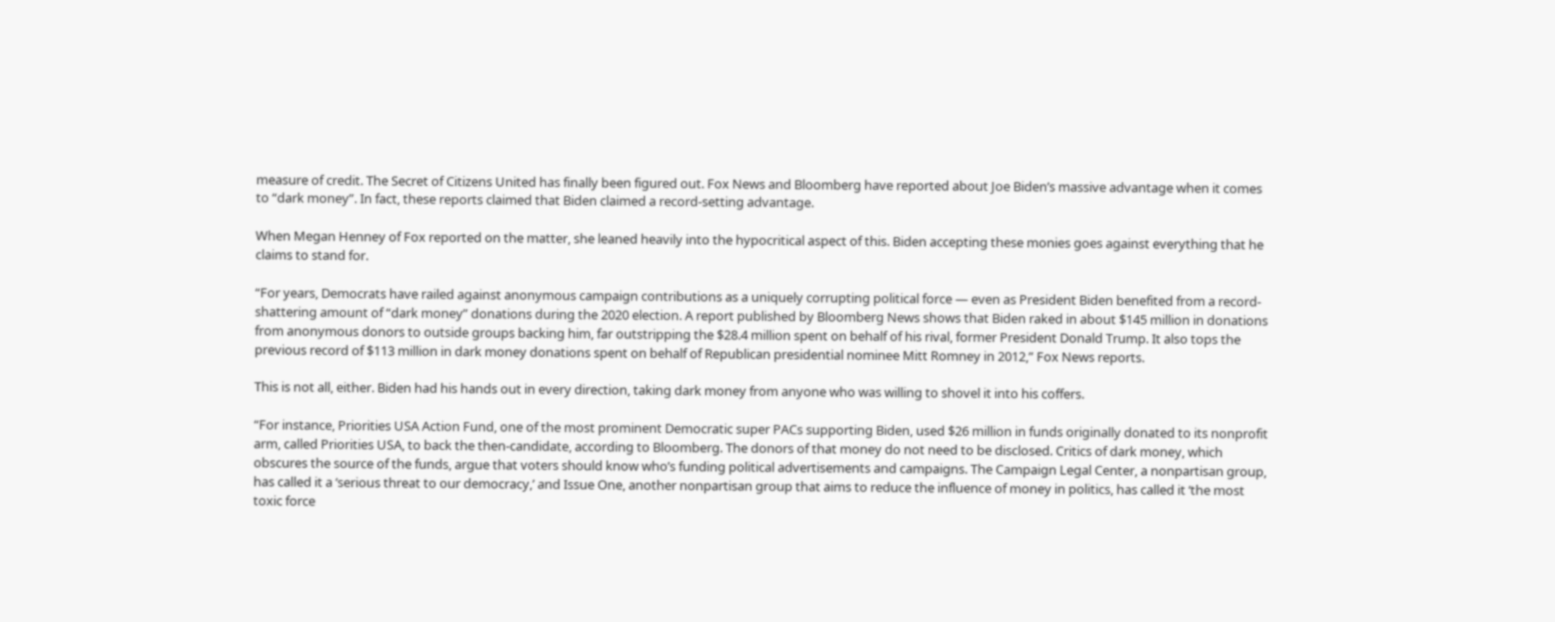measure of credit. The Secret of Citizens United has finally been figured out. Fox News and Bloomberg have reported about Joe Biden’s massive advantage when it comes to “dark money”. In fact, these reports claimed that Biden claimed a record-setting advantage.

When Megan Henney of Fox reported on the matter, she leaned heavily into the hypocritical aspect of this. Biden accepting these monies goes against everything that he claims to stand for.

“For years, Democrats have railed against anonymous campaign contributions as a uniquely corrupting political force — even as President Biden benefited from a record-shattering amount of “dark money” donations during the 2020 election. A report published by Bloomberg News shows that Biden raked in about $145 million in donations from anonymous donors to outside groups backing him, far outstripping the $28.4 million spent on behalf of his rival, former President Donald Trump. It also tops the previous record of $113 million in dark money donations spent on behalf of Republican presidential nominee Mitt Romney in 2012,” Fox News reports.

This is not all, either. Biden had his hands out in every direction, taking dark money from anyone who was willing to shovel it into his coffers.

“For instance, Priorities USA Action Fund, one of the most prominent Democratic super PACs supporting Biden, used $26 million in funds originally donated to its nonprofit arm, called Priorities USA, to back the then-candidate, according to Bloomberg. The donors of that money do not need to be disclosed. Critics of dark money, which obscures the source of the funds, argue that voters should know who’s funding political advertisements and campaigns. The Campaign Legal Center, a nonpartisan group, has called it a ‘serious threat to our democracy,’ and Issue One, another nonpartisan group that aims to reduce the influence of money in politics, has called it ‘the most toxic force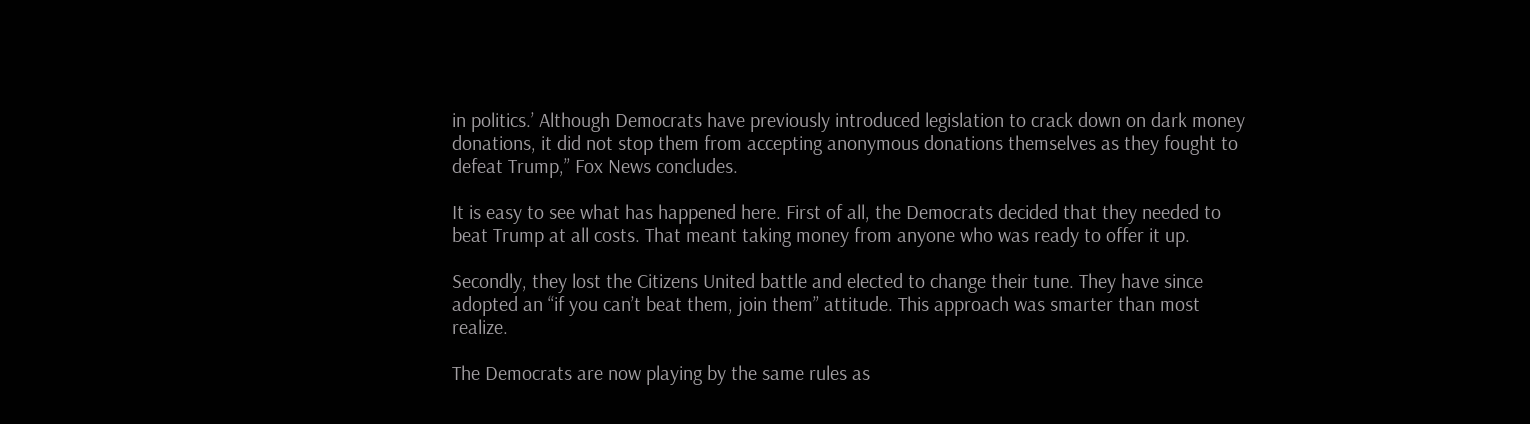in politics.’ Although Democrats have previously introduced legislation to crack down on dark money donations, it did not stop them from accepting anonymous donations themselves as they fought to defeat Trump,” Fox News concludes.

It is easy to see what has happened here. First of all, the Democrats decided that they needed to beat Trump at all costs. That meant taking money from anyone who was ready to offer it up.

Secondly, they lost the Citizens United battle and elected to change their tune. They have since adopted an “if you can’t beat them, join them” attitude. This approach was smarter than most realize.

The Democrats are now playing by the same rules as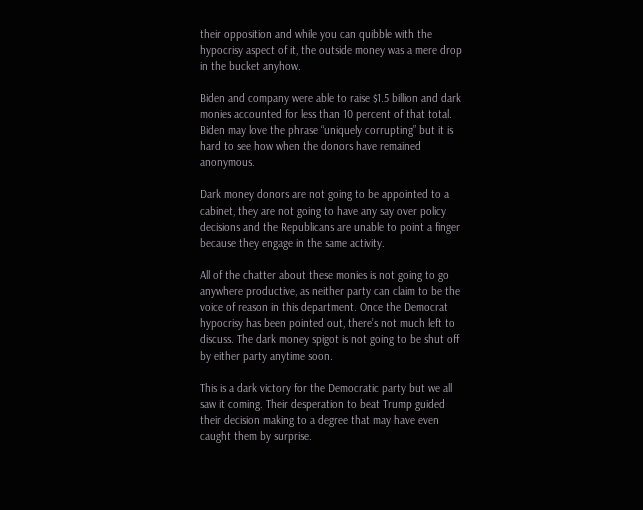their opposition and while you can quibble with the hypocrisy aspect of it, the outside money was a mere drop in the bucket anyhow.

Biden and company were able to raise $1.5 billion and dark monies accounted for less than 10 percent of that total. Biden may love the phrase “uniquely corrupting” but it is hard to see how when the donors have remained anonymous.

Dark money donors are not going to be appointed to a cabinet, they are not going to have any say over policy decisions and the Republicans are unable to point a finger because they engage in the same activity.

All of the chatter about these monies is not going to go anywhere productive, as neither party can claim to be the voice of reason in this department. Once the Democrat hypocrisy has been pointed out, there’s not much left to discuss. The dark money spigot is not going to be shut off by either party anytime soon.

This is a dark victory for the Democratic party but we all saw it coming. Their desperation to beat Trump guided their decision making to a degree that may have even caught them by surprise.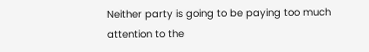Neither party is going to be paying too much attention to the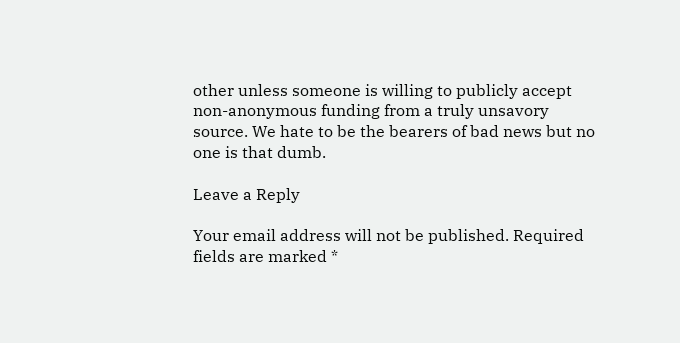other unless someone is willing to publicly accept non-anonymous funding from a truly unsavory source. We hate to be the bearers of bad news but no one is that dumb.

Leave a Reply

Your email address will not be published. Required fields are marked *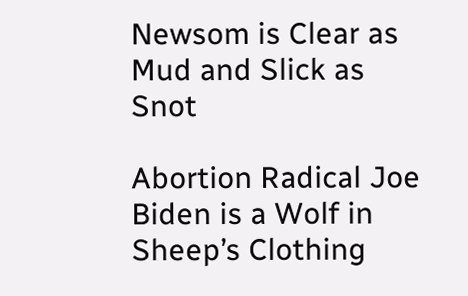Newsom is Clear as Mud and Slick as Snot

Abortion Radical Joe Biden is a Wolf in Sheep’s Clothing